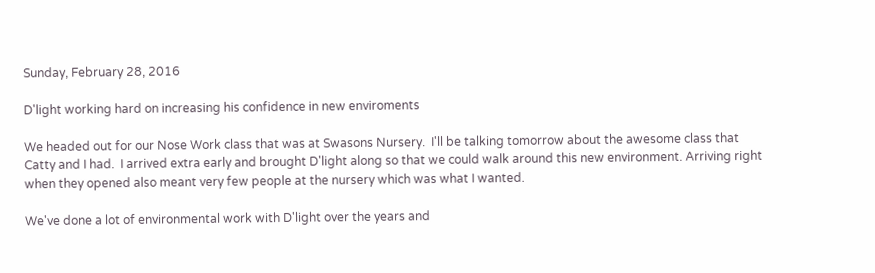Sunday, February 28, 2016

D'light working hard on increasing his confidence in new enviroments

We headed out for our Nose Work class that was at Swasons Nursery.  I'll be talking tomorrow about the awesome class that Catty and I had.  I arrived extra early and brought D'light along so that we could walk around this new environment. Arriving right when they opened also meant very few people at the nursery which was what I wanted.

We've done a lot of environmental work with D'light over the years and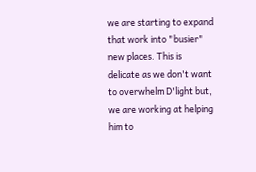we are starting to expand that work into "busier" new places. This is delicate as we don't want to overwhelm D'light but, we are working at helping him to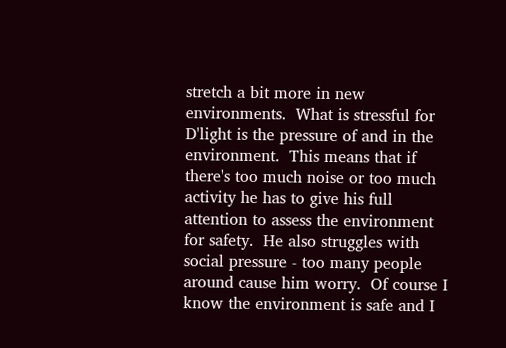stretch a bit more in new environments.  What is stressful for D'light is the pressure of and in the environment.  This means that if there's too much noise or too much activity he has to give his full attention to assess the environment for safety.  He also struggles with social pressure - too many people around cause him worry.  Of course I know the environment is safe and I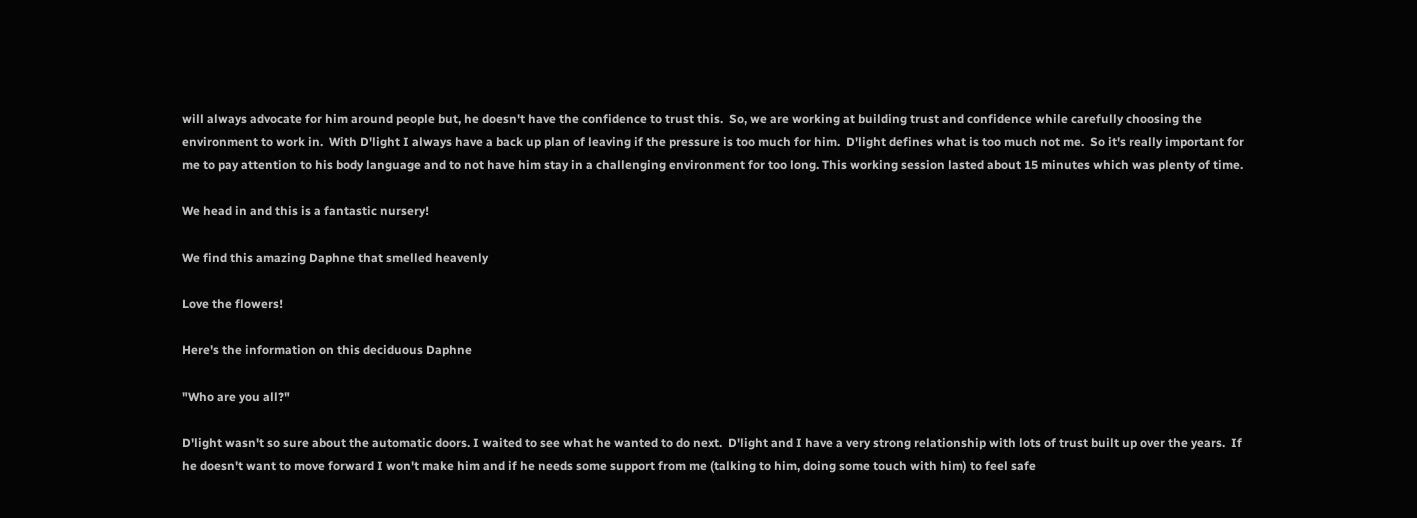will always advocate for him around people but, he doesn't have the confidence to trust this.  So, we are working at building trust and confidence while carefully choosing the environment to work in.  With D'light I always have a back up plan of leaving if the pressure is too much for him.  D'light defines what is too much not me.  So it's really important for me to pay attention to his body language and to not have him stay in a challenging environment for too long. This working session lasted about 15 minutes which was plenty of time.

We head in and this is a fantastic nursery!

We find this amazing Daphne that smelled heavenly

Love the flowers!

Here's the information on this deciduous Daphne

"Who are you all?"

D'light wasn't so sure about the automatic doors. I waited to see what he wanted to do next.  D'light and I have a very strong relationship with lots of trust built up over the years.  If he doesn't want to move forward I won't make him and if he needs some support from me (talking to him, doing some touch with him) to feel safe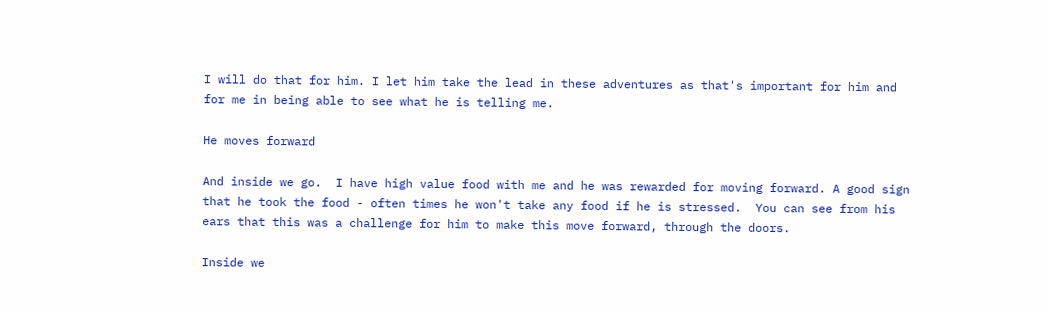I will do that for him. I let him take the lead in these adventures as that's important for him and for me in being able to see what he is telling me.

He moves forward

And inside we go.  I have high value food with me and he was rewarded for moving forward. A good sign that he took the food - often times he won't take any food if he is stressed.  You can see from his ears that this was a challenge for him to make this move forward, through the doors.

Inside we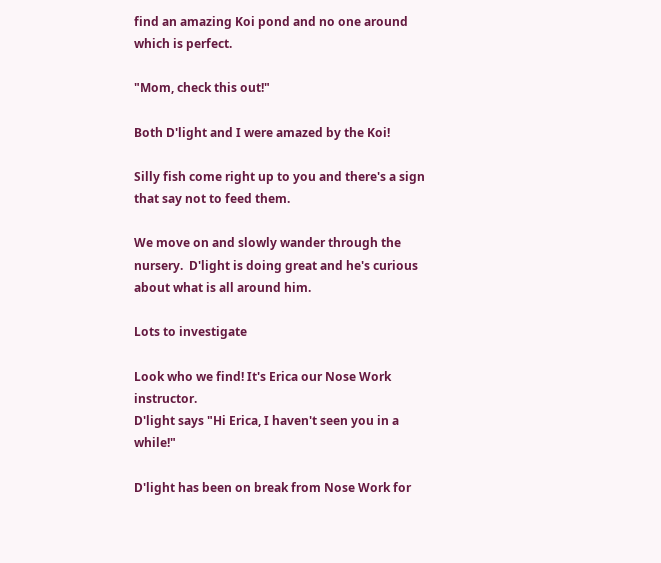find an amazing Koi pond and no one around which is perfect.

"Mom, check this out!"

Both D'light and I were amazed by the Koi!

Silly fish come right up to you and there's a sign that say not to feed them.

We move on and slowly wander through the nursery.  D'light is doing great and he's curious about what is all around him.

Lots to investigate

Look who we find! It's Erica our Nose Work instructor.
D'light says "Hi Erica, I haven't seen you in a while!"

D'light has been on break from Nose Work for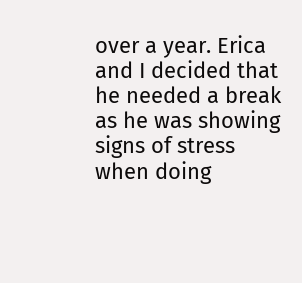over a year. Erica and I decided that he needed a break as he was showing signs of stress when doing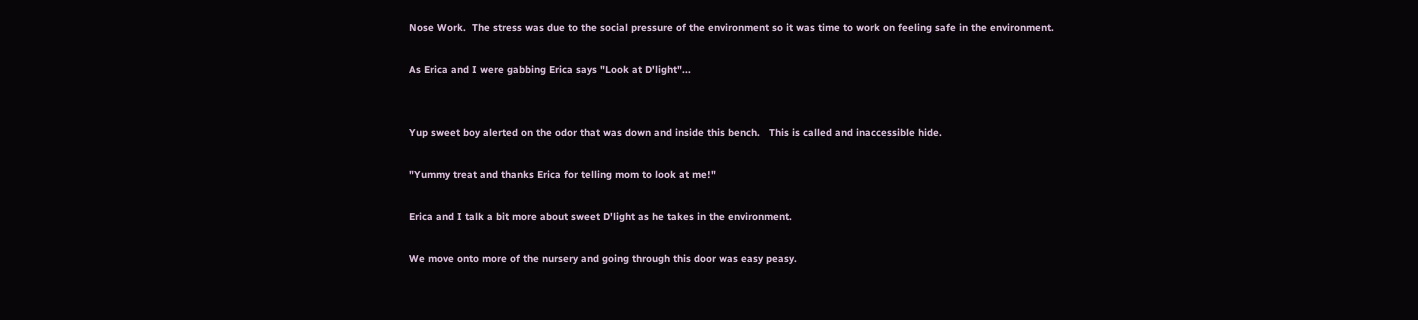Nose Work.  The stress was due to the social pressure of the environment so it was time to work on feeling safe in the environment.

As Erica and I were gabbing Erica says "Look at D'light"...


Yup sweet boy alerted on the odor that was down and inside this bench.   This is called and inaccessible hide.

"Yummy treat and thanks Erica for telling mom to look at me!"

Erica and I talk a bit more about sweet D'light as he takes in the environment.

We move onto more of the nursery and going through this door was easy peasy.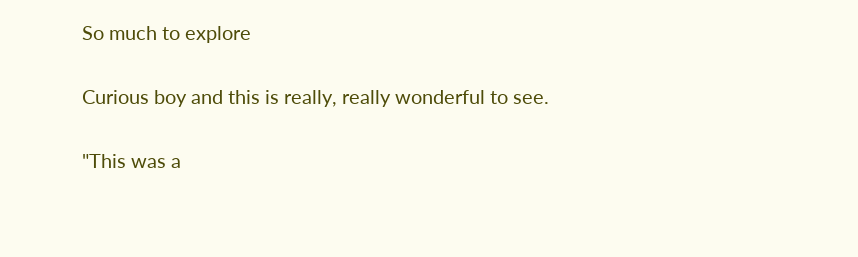So much to explore

Curious boy and this is really, really wonderful to see.

"This was a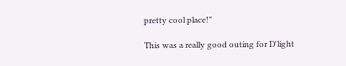pretty cool place!"

This was a really good outing for D'light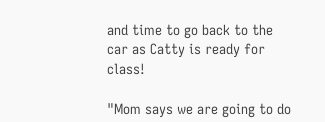and time to go back to the car as Catty is ready for class!

"Mom says we are going to do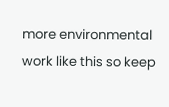more environmental work like this so keep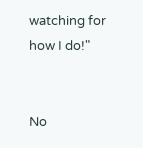watching for how I do!"


No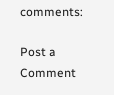comments:

Post a Comment